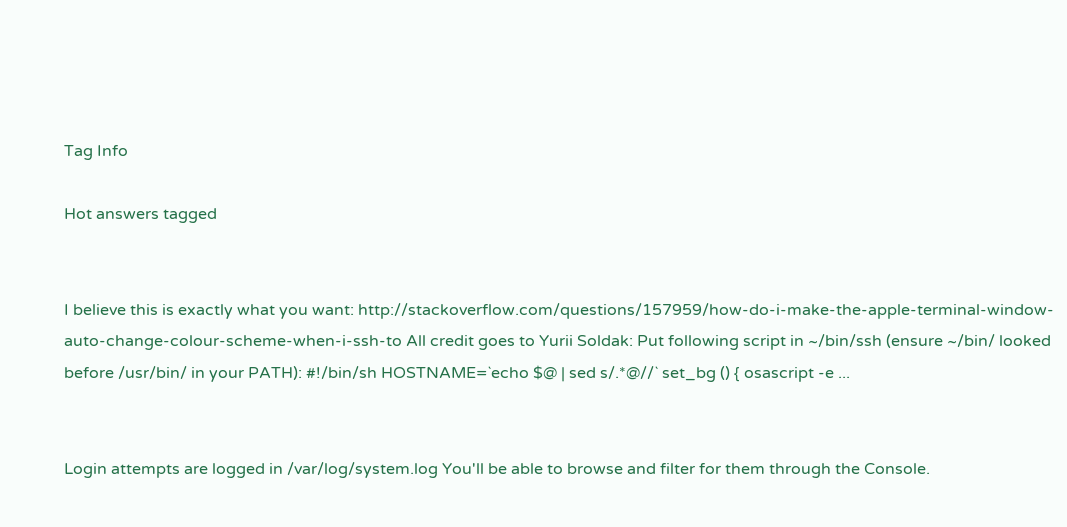Tag Info

Hot answers tagged


I believe this is exactly what you want: http://stackoverflow.com/questions/157959/how-do-i-make-the-apple-terminal-window-auto-change-colour-scheme-when-i-ssh-to All credit goes to Yurii Soldak: Put following script in ~/bin/ssh (ensure ~/bin/ looked before /usr/bin/ in your PATH): #!/bin/sh HOSTNAME=`echo $@ | sed s/.*@//` set_bg () { osascript -e ...


Login attempts are logged in /var/log/system.log You'll be able to browse and filter for them through the Console.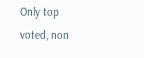Only top voted, non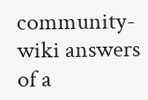community-wiki answers of a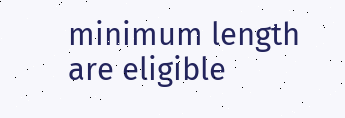minimum length are eligible